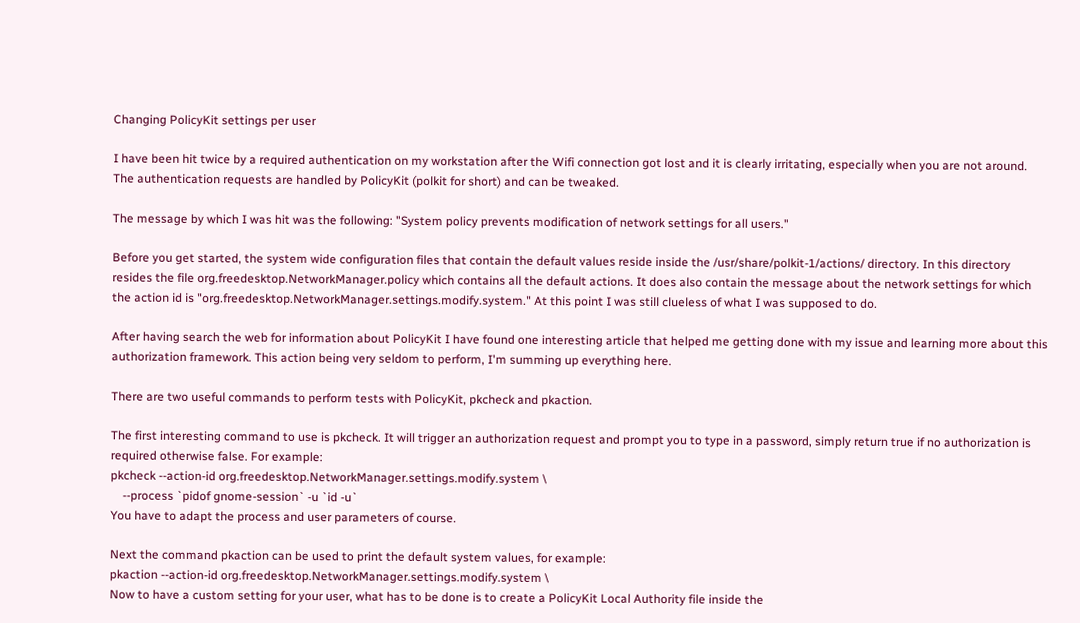Changing PolicyKit settings per user

I have been hit twice by a required authentication on my workstation after the Wifi connection got lost and it is clearly irritating, especially when you are not around. The authentication requests are handled by PolicyKit (polkit for short) and can be tweaked.

The message by which I was hit was the following: "System policy prevents modification of network settings for all users."

Before you get started, the system wide configuration files that contain the default values reside inside the /usr/share/polkit-1/actions/ directory. In this directory resides the file org.freedesktop.NetworkManager.policy which contains all the default actions. It does also contain the message about the network settings for which the action id is "org.freedesktop.NetworkManager.settings.modify.system." At this point I was still clueless of what I was supposed to do.

After having search the web for information about PolicyKit I have found one interesting article that helped me getting done with my issue and learning more about this authorization framework. This action being very seldom to perform, I'm summing up everything here.

There are two useful commands to perform tests with PolicyKit, pkcheck and pkaction.

The first interesting command to use is pkcheck. It will trigger an authorization request and prompt you to type in a password, simply return true if no authorization is required otherwise false. For example:
pkcheck --action-id org.freedesktop.NetworkManager.settings.modify.system \
    --process `pidof gnome-session` -u `id -u`
You have to adapt the process and user parameters of course.

Next the command pkaction can be used to print the default system values, for example:
pkaction --action-id org.freedesktop.NetworkManager.settings.modify.system \
Now to have a custom setting for your user, what has to be done is to create a PolicyKit Local Authority file inside the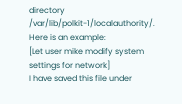directory /var/lib/polkit-1/localauthority/. Here is an example:
[Let user mike modify system settings for network]
I have saved this file under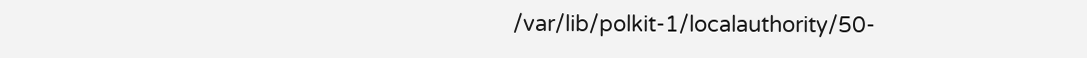/var/lib/polkit-1/localauthority/50-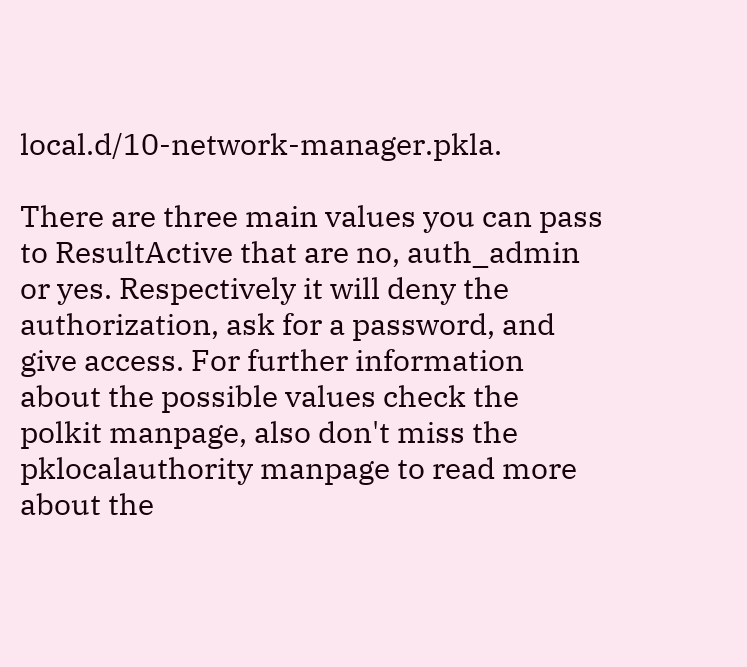local.d/10-network-manager.pkla.

There are three main values you can pass to ResultActive that are no, auth_admin or yes. Respectively it will deny the authorization, ask for a password, and give access. For further information about the possible values check the polkit manpage, also don't miss the pklocalauthority manpage to read more about the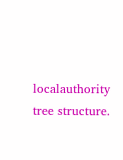localauthority tree structure.